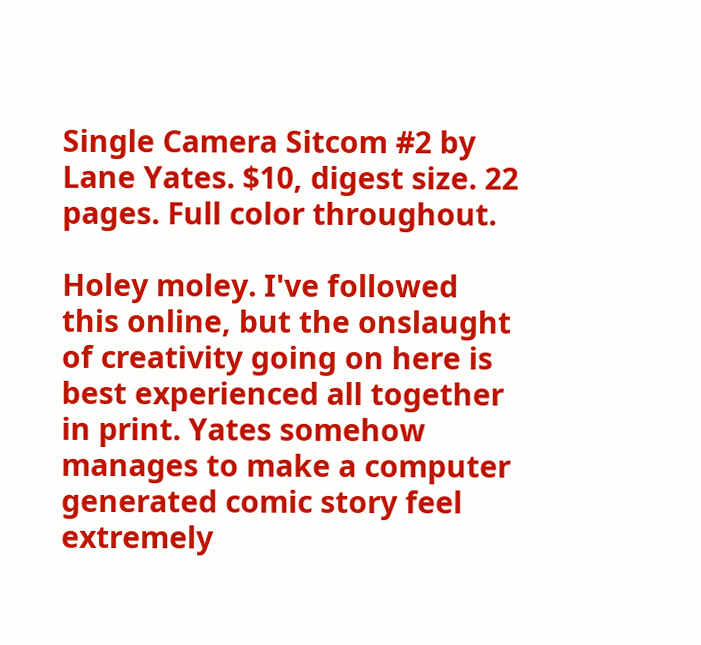Single Camera Sitcom #2 by Lane Yates. $10, digest size. 22 pages. Full color throughout.

Holey moley. I've followed this online, but the onslaught of creativity going on here is best experienced all together in print. Yates somehow manages to make a computer generated comic story feel extremely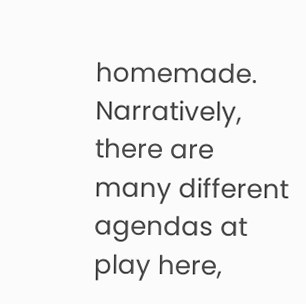homemade. Narratively, there are many different agendas at play here,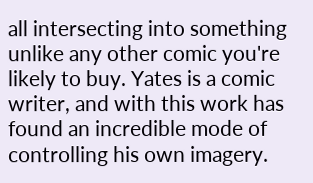all intersecting into something unlike any other comic you're likely to buy. Yates is a comic writer, and with this work has found an incredible mode of controlling his own imagery.